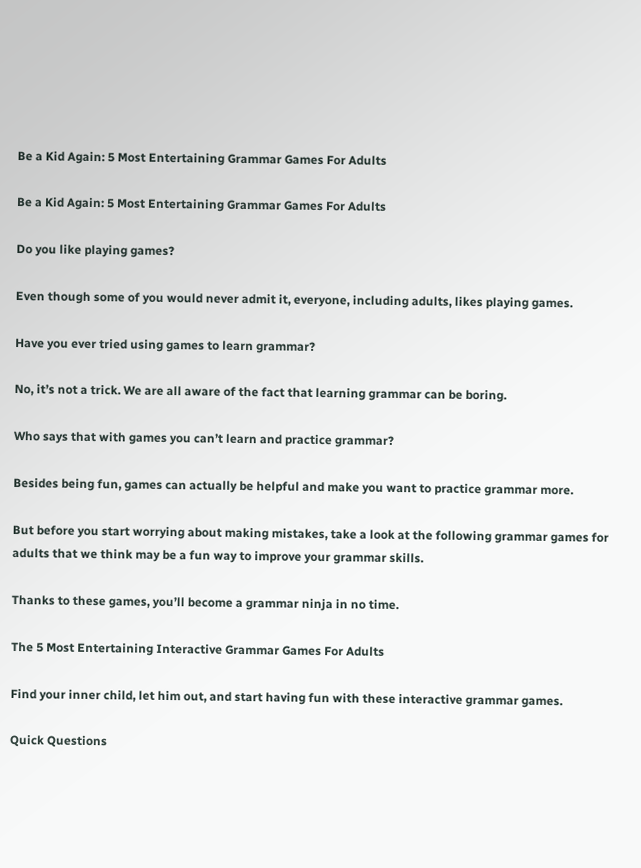Be a Kid Again: 5 Most Entertaining Grammar Games For Adults

Be a Kid Again: 5 Most Entertaining Grammar Games For Adults

Do you like playing games?

Even though some of you would never admit it, everyone, including adults, likes playing games.

Have you ever tried using games to learn grammar?

No, it’s not a trick. We are all aware of the fact that learning grammar can be boring.

Who says that with games you can’t learn and practice grammar?

Besides being fun, games can actually be helpful and make you want to practice grammar more.

But before you start worrying about making mistakes, take a look at the following grammar games for adults that we think may be a fun way to improve your grammar skills.

Thanks to these games, you’ll become a grammar ninja in no time.

The 5 Most Entertaining Interactive Grammar Games For Adults

Find your inner child, let him out, and start having fun with these interactive grammar games.

Quick Questions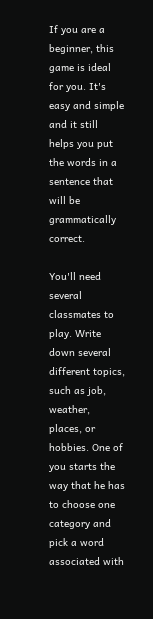If you are a beginner, this game is ideal for you. It's easy and simple and it still helps you put the words in a sentence that will be grammatically correct.

You'll need several classmates to play. Write down several different topics, such as job, weather, places, or hobbies. One of you starts the way that he has to choose one category and pick a word associated with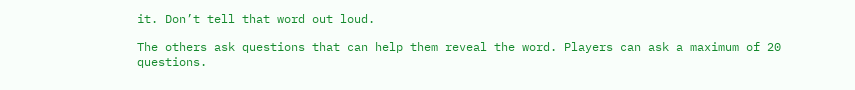it. Don’t tell that word out loud.

The others ask questions that can help them reveal the word. Players can ask a maximum of 20 questions.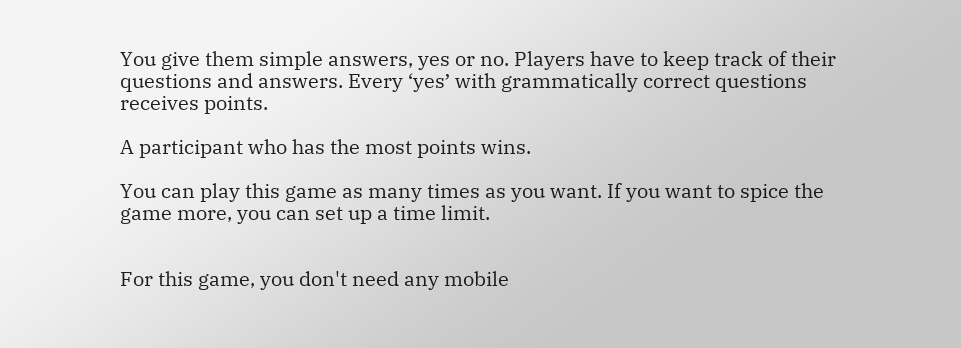You give them simple answers, yes or no. Players have to keep track of their questions and answers. Every ‘yes’ with grammatically correct questions receives points.

A participant who has the most points wins.

You can play this game as many times as you want. If you want to spice the game more, you can set up a time limit.


For this game, you don't need any mobile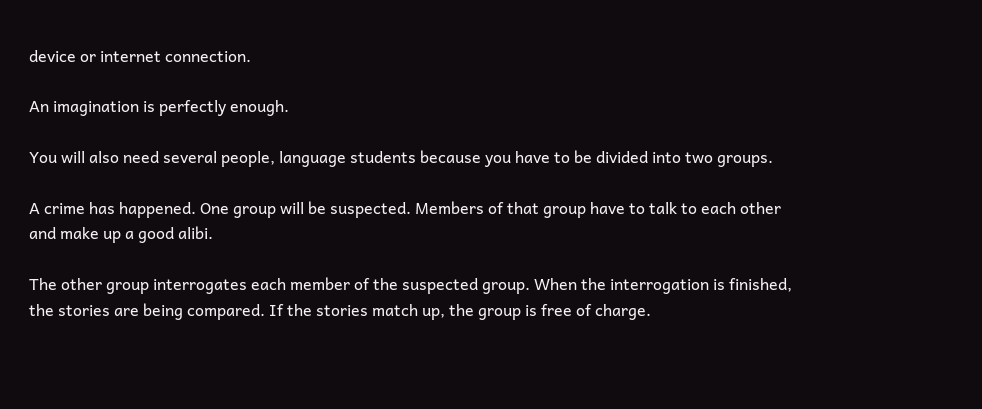device or internet connection.

An imagination is perfectly enough.

You will also need several people, language students because you have to be divided into two groups.

A crime has happened. One group will be suspected. Members of that group have to talk to each other and make up a good alibi.

The other group interrogates each member of the suspected group. When the interrogation is finished, the stories are being compared. If the stories match up, the group is free of charge.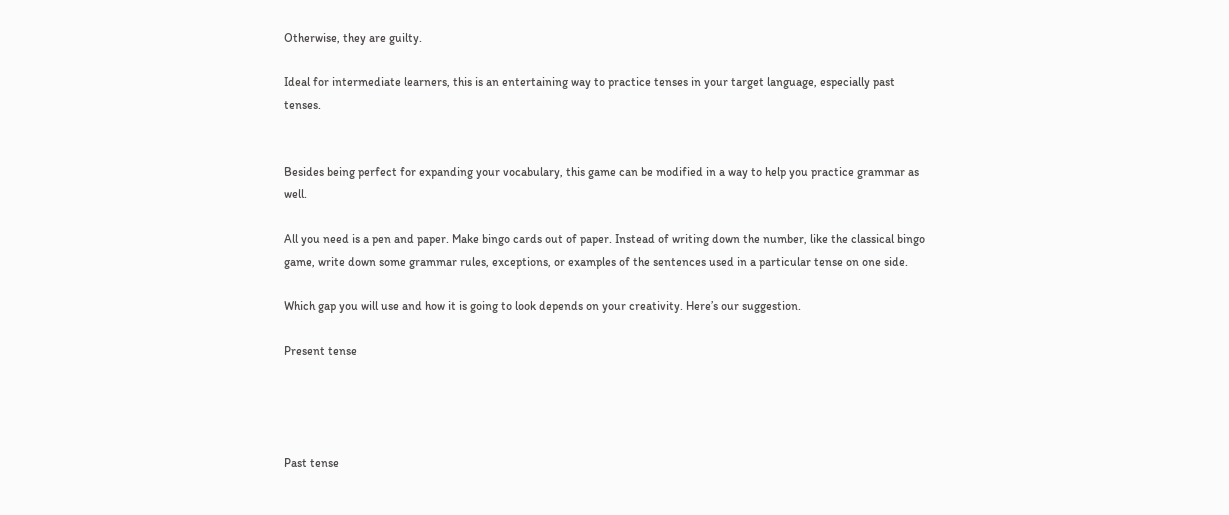Otherwise, they are guilty.

Ideal for intermediate learners, this is an entertaining way to practice tenses in your target language, especially past tenses.


Besides being perfect for expanding your vocabulary, this game can be modified in a way to help you practice grammar as well.

All you need is a pen and paper. Make bingo cards out of paper. Instead of writing down the number, like the classical bingo game, write down some grammar rules, exceptions, or examples of the sentences used in a particular tense on one side.

Which gap you will use and how it is going to look depends on your creativity. Here’s our suggestion.

Present tense




Past tense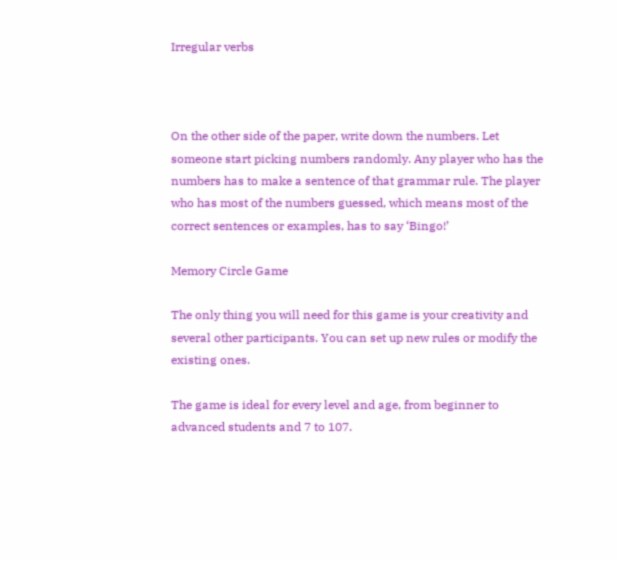Irregular verbs



On the other side of the paper, write down the numbers. Let someone start picking numbers randomly. Any player who has the numbers has to make a sentence of that grammar rule. The player who has most of the numbers guessed, which means most of the correct sentences or examples, has to say ‘Bingo!’

Memory Circle Game

The only thing you will need for this game is your creativity and several other participants. You can set up new rules or modify the existing ones.

The game is ideal for every level and age, from beginner to advanced students and 7 to 107.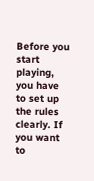Before you start playing, you have to set up the rules clearly. If you want to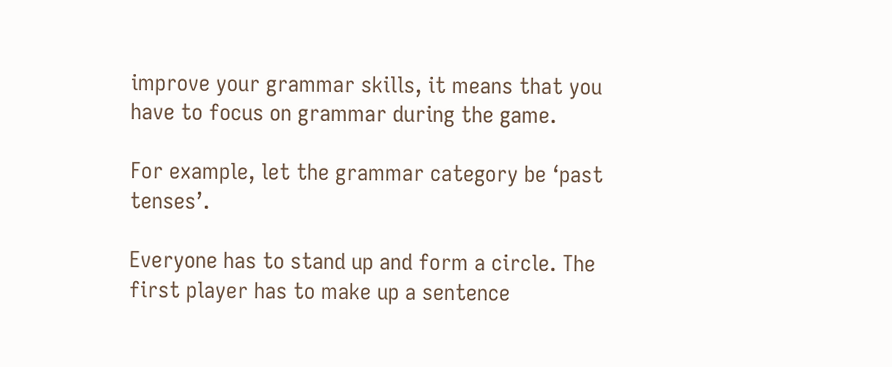improve your grammar skills, it means that you have to focus on grammar during the game.

For example, let the grammar category be ‘past tenses’.

Everyone has to stand up and form a circle. The first player has to make up a sentence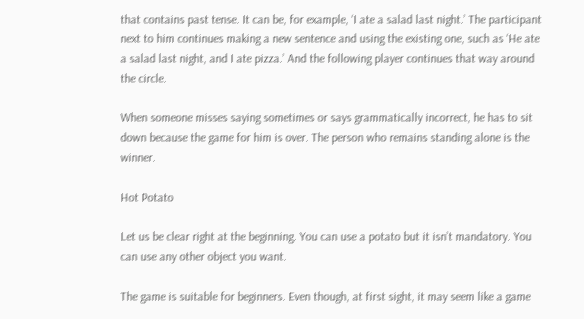that contains past tense. It can be, for example, ‘I ate a salad last night.’ The participant next to him continues making a new sentence and using the existing one, such as ‘He ate a salad last night, and I ate pizza.’ And the following player continues that way around the circle.

When someone misses saying sometimes or says grammatically incorrect, he has to sit down because the game for him is over. The person who remains standing alone is the winner.

Hot Potato

Let us be clear right at the beginning. You can use a potato but it isn’t mandatory. You can use any other object you want.

The game is suitable for beginners. Even though, at first sight, it may seem like a game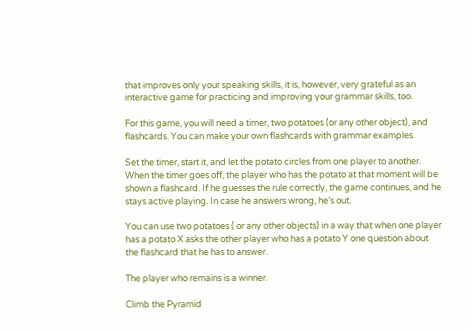that improves only your speaking skills, it is, however, very grateful as an interactive game for practicing and improving your grammar skills, too.

For this game, you will need a timer, two potatoes (or any other object), and flashcards. You can make your own flashcards with grammar examples.

Set the timer, start it, and let the potato circles from one player to another. When the timer goes off, the player who has the potato at that moment will be shown a flashcard. If he guesses the rule correctly, the game continues, and he stays active playing. In case he answers wrong, he’s out.

You can use two potatoes ( or any other objects) in a way that when one player has a potato X asks the other player who has a potato Y one question about the flashcard that he has to answer.

The player who remains is a winner.

Climb the Pyramid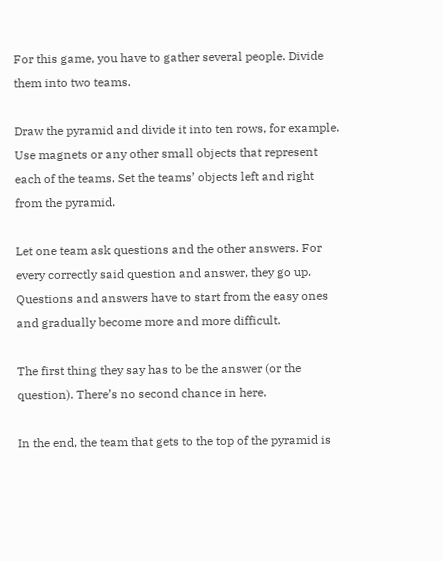For this game, you have to gather several people. Divide them into two teams.

Draw the pyramid and divide it into ten rows, for example. Use magnets or any other small objects that represent each of the teams. Set the teams’ objects left and right from the pyramid.

Let one team ask questions and the other answers. For every correctly said question and answer, they go up. Questions and answers have to start from the easy ones and gradually become more and more difficult.

The first thing they say has to be the answer (or the question). There’s no second chance in here.

In the end, the team that gets to the top of the pyramid is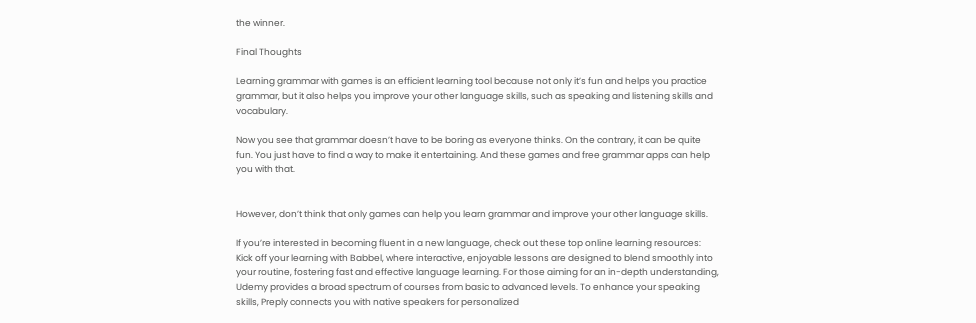the winner.

Final Thoughts

Learning grammar with games is an efficient learning tool because not only it’s fun and helps you practice grammar, but it also helps you improve your other language skills, such as speaking and listening skills and vocabulary.

Now you see that grammar doesn’t have to be boring as everyone thinks. On the contrary, it can be quite fun. You just have to find a way to make it entertaining. And these games and free grammar apps can help you with that.


However, don’t think that only games can help you learn grammar and improve your other language skills.

If you’re interested in becoming fluent in a new language, check out these top online learning resources: Kick off your learning with Babbel, where interactive, enjoyable lessons are designed to blend smoothly into your routine, fostering fast and effective language learning. For those aiming for an in-depth understanding, Udemy provides a broad spectrum of courses from basic to advanced levels. To enhance your speaking skills, Preply connects you with native speakers for personalized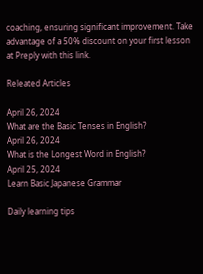coaching, ensuring significant improvement. Take advantage of a 50% discount on your first lesson at Preply with this link.

Releated Articles

April 26, 2024
What are the Basic Tenses in English?
April 26, 2024
What is the Longest Word in English?
April 25, 2024
Learn Basic Japanese Grammar

Daily learning tips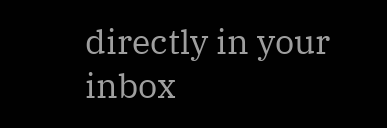directly in your inbox